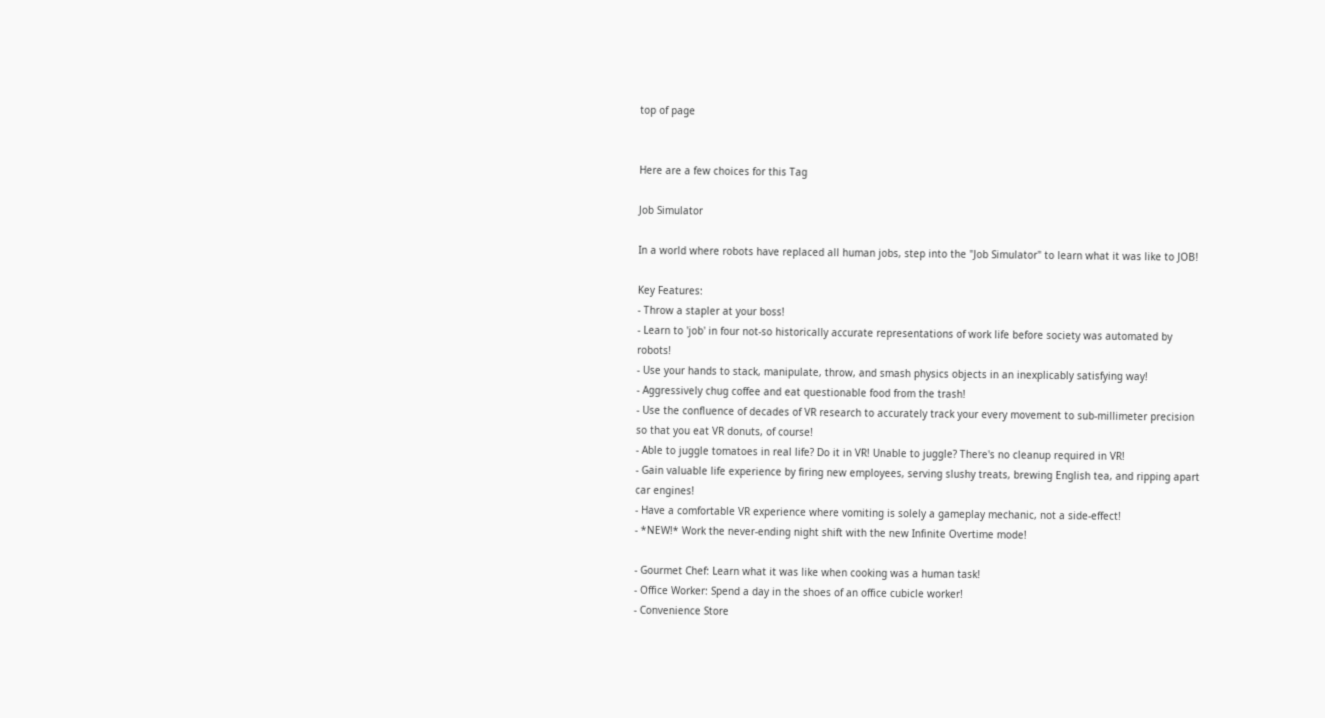top of page


Here are a few choices for this Tag

Job Simulator

In a world where robots have replaced all human jobs, step into the "Job Simulator" to learn what it was like to JOB!

Key Features:
- Throw a stapler at your boss!
- Learn to 'job' in four not-so historically accurate representations of work life before society was automated by robots!
- Use your hands to stack, manipulate, throw, and smash physics objects in an inexplicably satisfying way!
- Aggressively chug coffee and eat questionable food from the trash!
- Use the confluence of decades of VR research to accurately track your every movement to sub-millimeter precision so that you eat VR donuts, of course!
- Able to juggle tomatoes in real life? Do it in VR! Unable to juggle? There's no cleanup required in VR!
- Gain valuable life experience by firing new employees, serving slushy treats, brewing English tea, and ripping apart car engines!
- Have a comfortable VR experience where vomiting is solely a gameplay mechanic, not a side-effect!
- *NEW!* Work the never-ending night shift with the new Infinite Overtime mode!

- Gourmet Chef: Learn what it was like when cooking was a human task!
- Office Worker: Spend a day in the shoes of an office cubicle worker!
- Convenience Store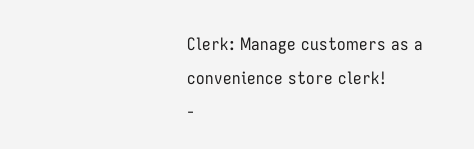Clerk: Manage customers as a convenience store clerk!
-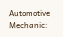Automotive Mechanic: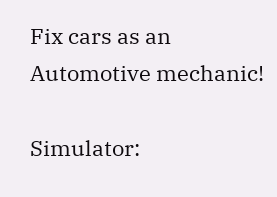Fix cars as an Automotive mechanic!

Simulator: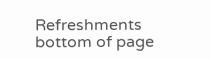Refreshments
bottom of page